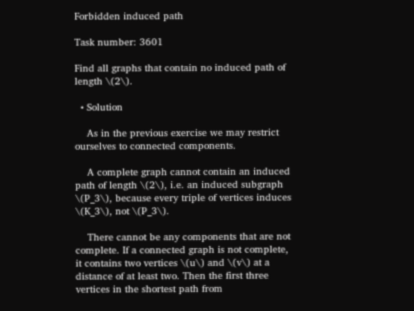Forbidden induced path

Task number: 3601

Find all graphs that contain no induced path of length \(2\).

  • Solution

    As in the previous exercise we may restrict ourselves to connected components.

    A complete graph cannot contain an induced path of length \(2\), i.e. an induced subgraph \(P_3\), because every triple of vertices induces \(K_3\), not \(P_3\).

    There cannot be any components that are not complete. If a connected graph is not complete, it contains two vertices \(u\) and \(v\) at a distance of at least two. Then the first three vertices in the shortest path from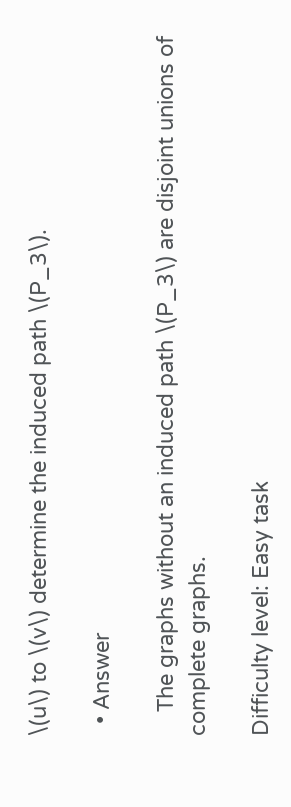\(u\) to \(v\) determine the induced path \(P_3\).

  • Answer

    The graphs without an induced path \(P_3\) are disjoint unions of complete graphs.

Difficulty level: Easy task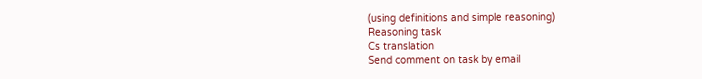(using definitions and simple reasoning)
Reasoning task
Cs translation
Send comment on task by email